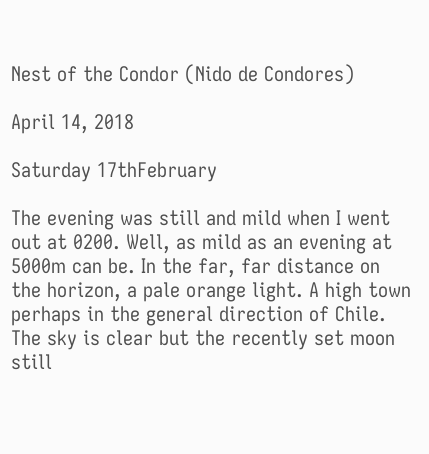Nest of the Condor (Nido de Condores)

April 14, 2018

Saturday 17thFebruary

The evening was still and mild when I went out at 0200. Well, as mild as an evening at 5000m can be. In the far, far distance on the horizon, a pale orange light. A high town perhaps in the general direction of Chile. The sky is clear but the recently set moon still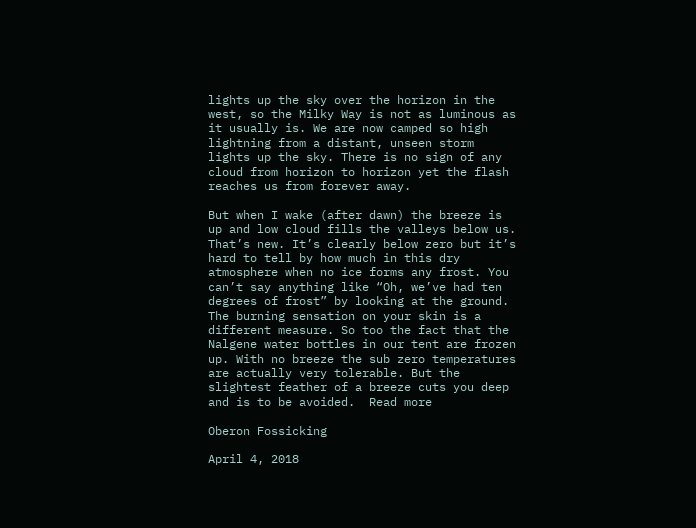lights up the sky over the horizon in the west, so the Milky Way is not as luminous as it usually is. We are now camped so high lightning from a distant, unseen storm lights up the sky. There is no sign of any cloud from horizon to horizon yet the flash reaches us from forever away.

But when I wake (after dawn) the breeze is up and low cloud fills the valleys below us. That’s new. It’s clearly below zero but it’s hard to tell by how much in this dry atmosphere when no ice forms any frost. You can’t say anything like “Oh, we’ve had ten degrees of frost” by looking at the ground. The burning sensation on your skin is a different measure. So too the fact that the Nalgene water bottles in our tent are frozen up. With no breeze the sub zero temperatures are actually very tolerable. But the slightest feather of a breeze cuts you deep and is to be avoided.  Read more

Oberon Fossicking

April 4, 2018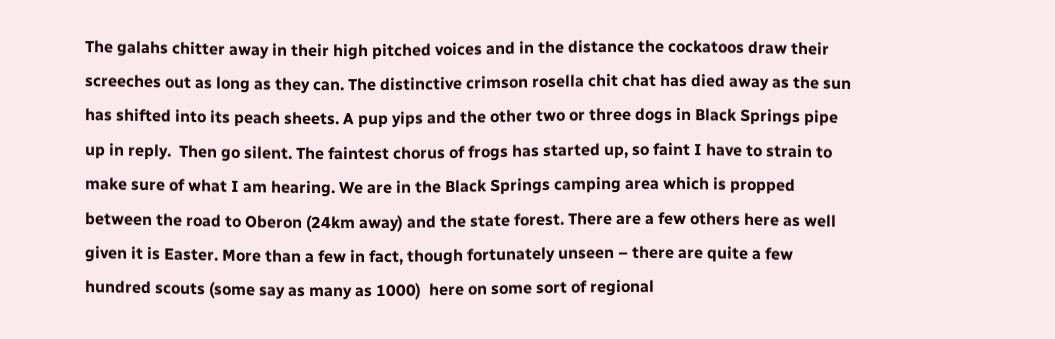The galahs chitter away in their high pitched voices and in the distance the cockatoos draw their screeches out as long as they can. The distinctive crimson rosella chit chat has died away as the sun has shifted into its peach sheets. A pup yips and the other two or three dogs in Black Springs pipe up in reply.  Then go silent. The faintest chorus of frogs has started up, so faint I have to strain to make sure of what I am hearing. We are in the Black Springs camping area which is propped between the road to Oberon (24km away) and the state forest. There are a few others here as well given it is Easter. More than a few in fact, though fortunately unseen – there are quite a few hundred scouts (some say as many as 1000)  here on some sort of regional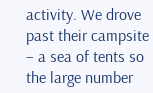activity. We drove past their campsite – a sea of tents so the large number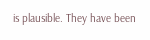is plausible. They have been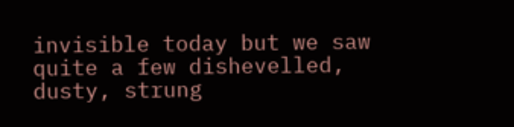invisible today but we saw quite a few dishevelled, dusty, strung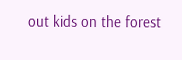out kids on the forest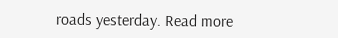roads yesterday. Read more